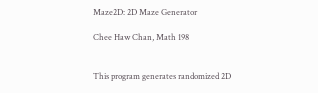Maze2D: 2D Maze Generator

Chee Haw Chan, Math 198


This program generates randomized 2D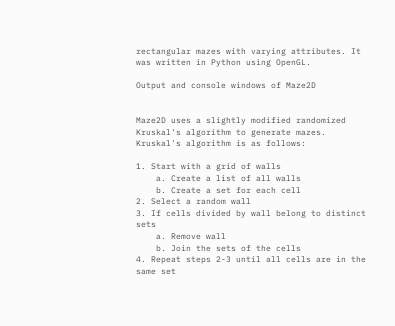rectangular mazes with varying attributes. It was written in Python using OpenGL.

Output and console windows of Maze2D


Maze2D uses a slightly modified randomized Kruskal's algorithm to generate mazes. Kruskal's algorithm is as follows:

1. Start with a grid of walls
    a. Create a list of all walls
    b. Create a set for each cell
2. Select a random wall
3. If cells divided by wall belong to distinct sets
    a. Remove wall
    b. Join the sets of the cells
4. Repeat steps 2-3 until all cells are in the same set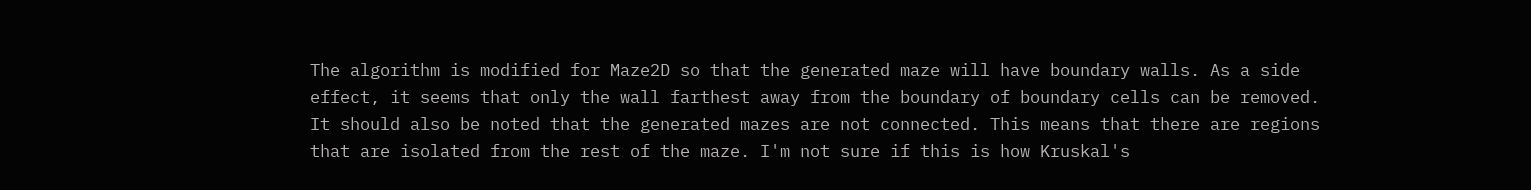The algorithm is modified for Maze2D so that the generated maze will have boundary walls. As a side effect, it seems that only the wall farthest away from the boundary of boundary cells can be removed. It should also be noted that the generated mazes are not connected. This means that there are regions that are isolated from the rest of the maze. I'm not sure if this is how Kruskal's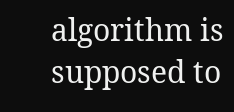algorithm is supposed to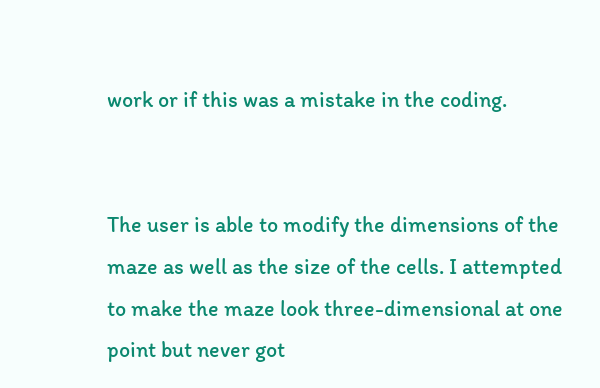work or if this was a mistake in the coding.


The user is able to modify the dimensions of the maze as well as the size of the cells. I attempted to make the maze look three-dimensional at one point but never got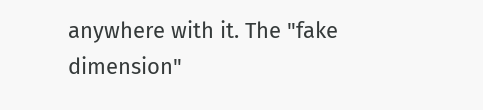anywhere with it. The "fake dimension"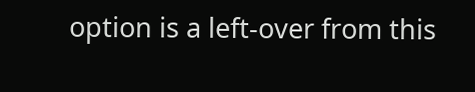option is a left-over from this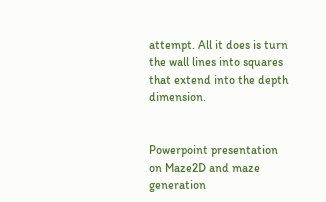attempt. All it does is turn the wall lines into squares that extend into the depth dimension.


Powerpoint presentation on Maze2D and maze generation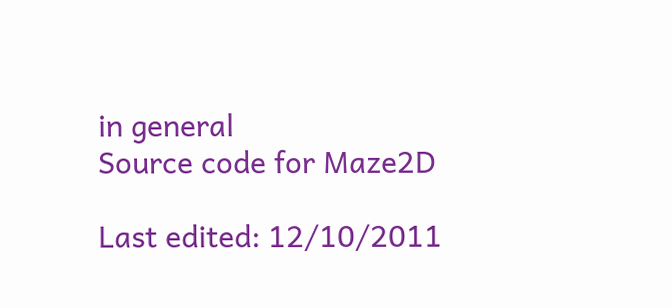in general
Source code for Maze2D

Last edited: 12/10/2011